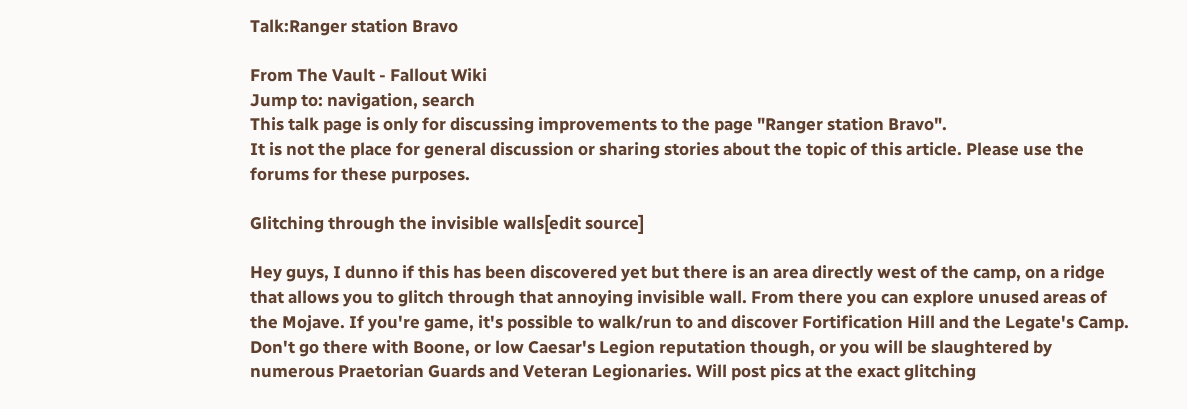Talk:Ranger station Bravo

From The Vault - Fallout Wiki
Jump to: navigation, search
This talk page is only for discussing improvements to the page "Ranger station Bravo".
It is not the place for general discussion or sharing stories about the topic of this article. Please use the forums for these purposes.

Glitching through the invisible walls[edit source]

Hey guys, I dunno if this has been discovered yet but there is an area directly west of the camp, on a ridge that allows you to glitch through that annoying invisible wall. From there you can explore unused areas of the Mojave. If you're game, it's possible to walk/run to and discover Fortification Hill and the Legate's Camp. Don't go there with Boone, or low Caesar's Legion reputation though, or you will be slaughtered by numerous Praetorian Guards and Veteran Legionaries. Will post pics at the exact glitching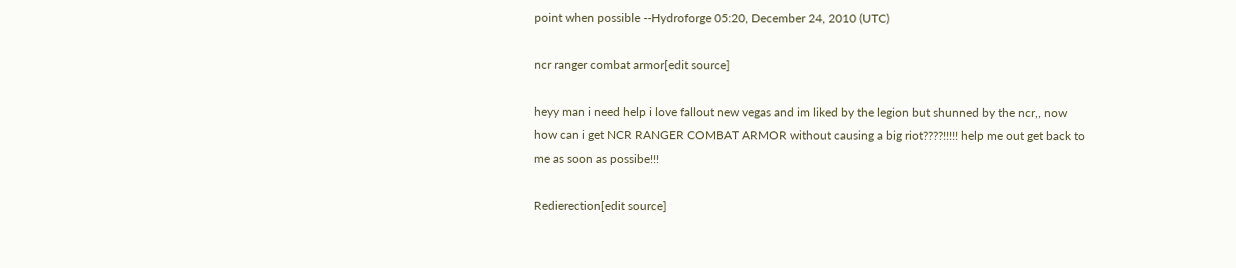point when possible --Hydroforge 05:20, December 24, 2010 (UTC)

ncr ranger combat armor[edit source]

heyy man i need help i love fallout new vegas and im liked by the legion but shunned by the ncr,, now how can i get NCR RANGER COMBAT ARMOR without causing a big riot????!!!!! help me out get back to me as soon as possibe!!!

Redierection[edit source]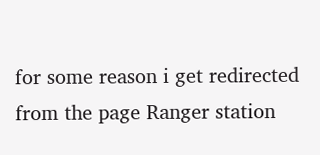for some reason i get redirected from the page Ranger station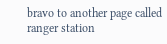bravo to another page called ranger station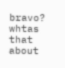bravo? whtas that about